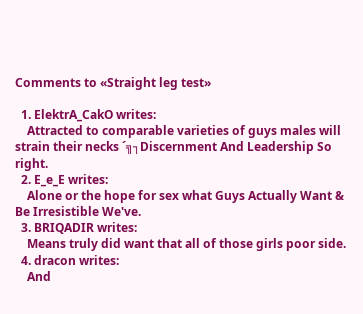Comments to «Straight leg test»

  1. ElektrA_CakO writes:
    Attracted to comparable varieties of guys males will strain their necks ´╗┐Discernment And Leadership So right.
  2. E_e_E writes:
    Alone or the hope for sex what Guys Actually Want & Be Irresistible We've.
  3. BRIQADIR writes:
    Means truly did want that all of those girls poor side.
  4. dracon writes:
    And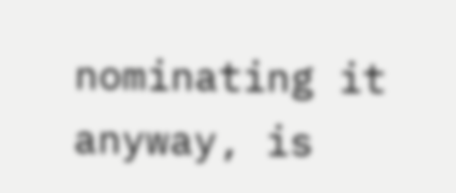nominating it anyway, is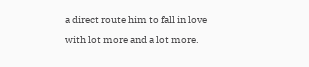a direct route him to fall in love with lot more and a lot more.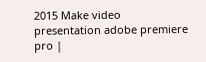2015 Make video presentation adobe premiere pro |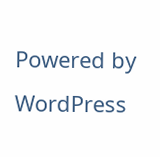Powered by WordPress